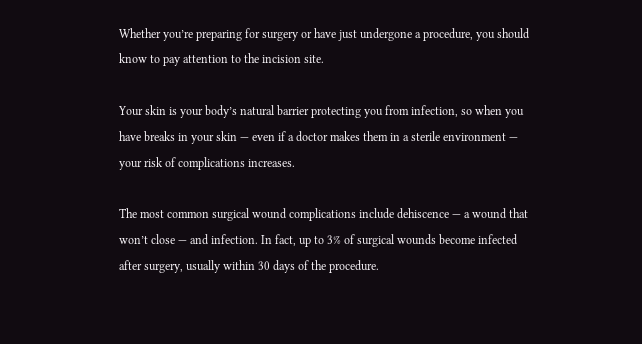Whether you’re preparing for surgery or have just undergone a procedure, you should know to pay attention to the incision site.

Your skin is your body’s natural barrier protecting you from infection, so when you have breaks in your skin — even if a doctor makes them in a sterile environment — your risk of complications increases.

The most common surgical wound complications include dehiscence — a wound that won’t close — and infection. In fact, up to 3% of surgical wounds become infected after surgery, usually within 30 days of the procedure.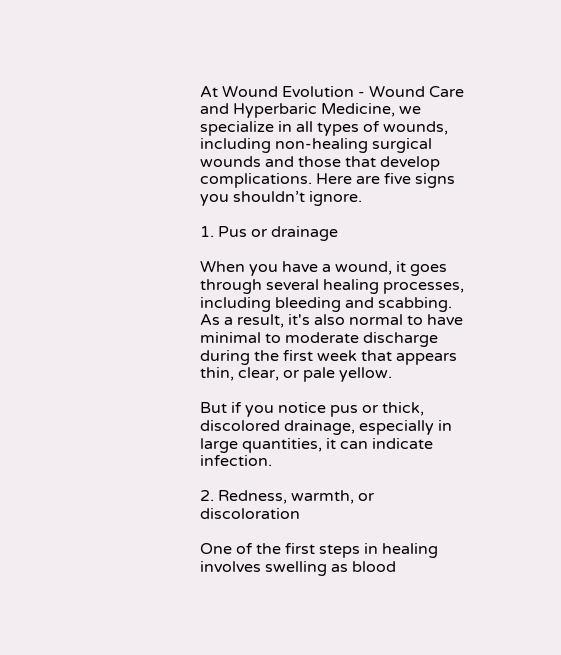At Wound Evolution - Wound Care and Hyperbaric Medicine, we specialize in all types of wounds, including non-healing surgical wounds and those that develop complications. Here are five signs you shouldn’t ignore.

1. Pus or drainage

When you have a wound, it goes through several healing processes, including bleeding and scabbing. As a result, it's also normal to have minimal to moderate discharge during the first week that appears thin, clear, or pale yellow.

But if you notice pus or thick, discolored drainage, especially in large quantities, it can indicate infection.

2. Redness, warmth, or discoloration

One of the first steps in healing involves swelling as blood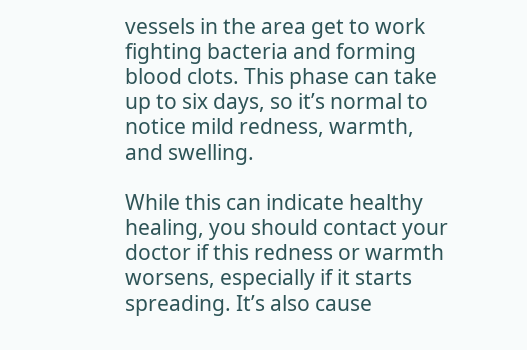vessels in the area get to work fighting bacteria and forming blood clots. This phase can take up to six days, so it’s normal to notice mild redness, warmth, and swelling.

While this can indicate healthy healing, you should contact your doctor if this redness or warmth worsens, especially if it starts spreading. It’s also cause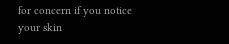for concern if you notice your skin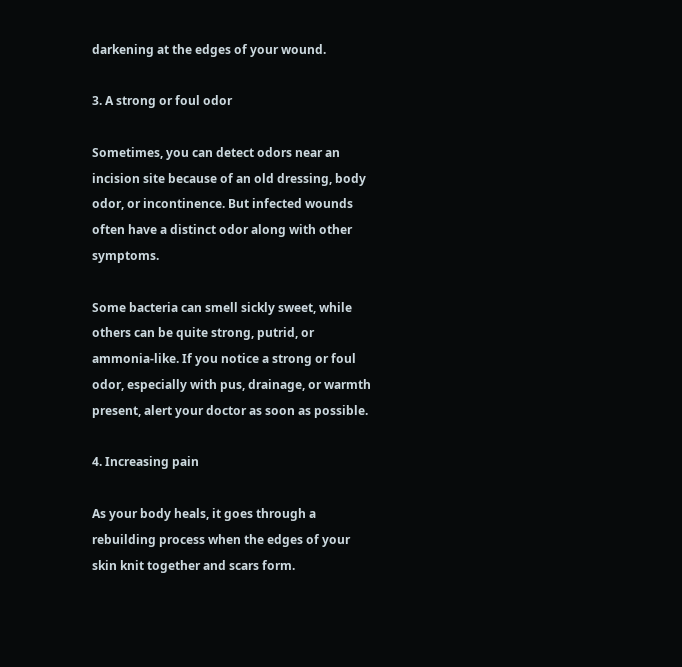darkening at the edges of your wound.

3. A strong or foul odor

Sometimes, you can detect odors near an incision site because of an old dressing, body odor, or incontinence. But infected wounds often have a distinct odor along with other symptoms.

Some bacteria can smell sickly sweet, while others can be quite strong, putrid, or ammonia-like. If you notice a strong or foul odor, especially with pus, drainage, or warmth present, alert your doctor as soon as possible.

4. Increasing pain

As your body heals, it goes through a rebuilding process when the edges of your skin knit together and scars form.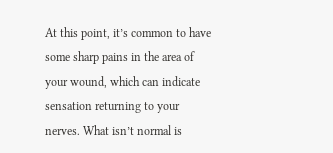At this point, it’s common to have some sharp pains in the area of your wound, which can indicate sensation returning to your nerves. What isn’t normal is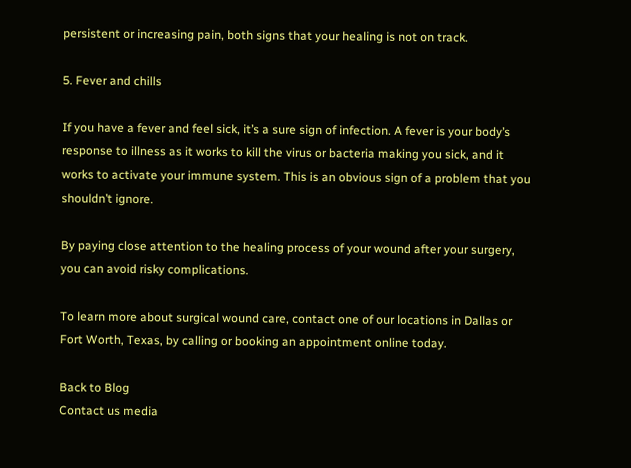persistent or increasing pain, both signs that your healing is not on track.

5. Fever and chills

If you have a fever and feel sick, it’s a sure sign of infection. A fever is your body’s response to illness as it works to kill the virus or bacteria making you sick, and it works to activate your immune system. This is an obvious sign of a problem that you shouldn’t ignore.

By paying close attention to the healing process of your wound after your surgery, you can avoid risky complications.

To learn more about surgical wound care, contact one of our locations in Dallas or Fort Worth, Texas, by calling or booking an appointment online today.

Back to Blog
Contact us media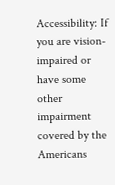Accessibility: If you are vision-impaired or have some other impairment covered by the Americans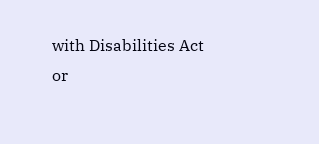with Disabilities Act or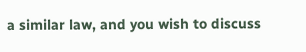a similar law, and you wish to discuss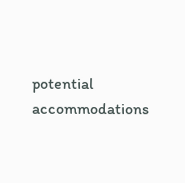potential accommodations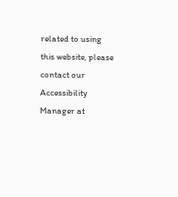related to using this website, please contact our Accessibility Manager at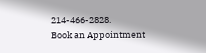214-466-2828.
Book an Appointment